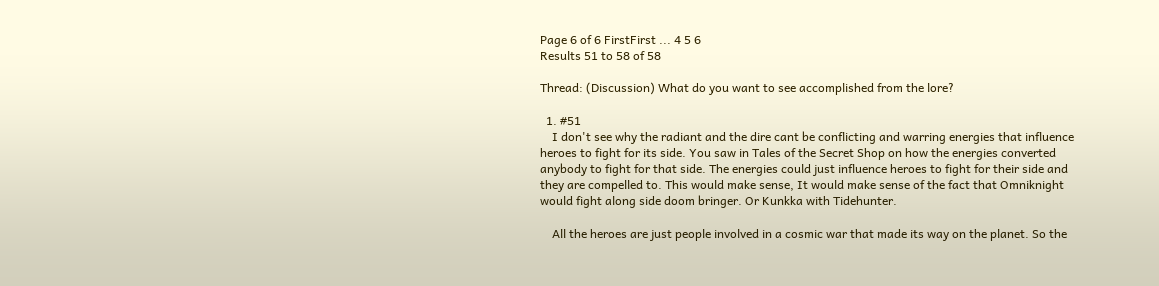Page 6 of 6 FirstFirst ... 4 5 6
Results 51 to 58 of 58

Thread: (Discussion) What do you want to see accomplished from the lore?

  1. #51
    I don't see why the radiant and the dire cant be conflicting and warring energies that influence heroes to fight for its side. You saw in Tales of the Secret Shop on how the energies converted anybody to fight for that side. The energies could just influence heroes to fight for their side and they are compelled to. This would make sense, It would make sense of the fact that Omniknight would fight along side doom bringer. Or Kunkka with Tidehunter.

    All the heroes are just people involved in a cosmic war that made its way on the planet. So the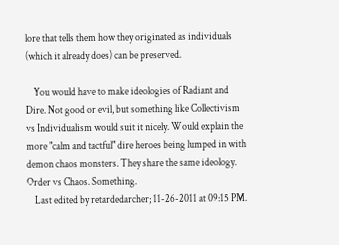lore that tells them how they originated as individuals (which it already does) can be preserved.

    You would have to make ideologies of Radiant and Dire. Not good or evil, but something like Collectivism vs Individualism would suit it nicely. Would explain the more "calm and tactful" dire heroes being lumped in with demon chaos monsters. They share the same ideology. Order vs Chaos. Something.
    Last edited by retardedarcher; 11-26-2011 at 09:15 PM.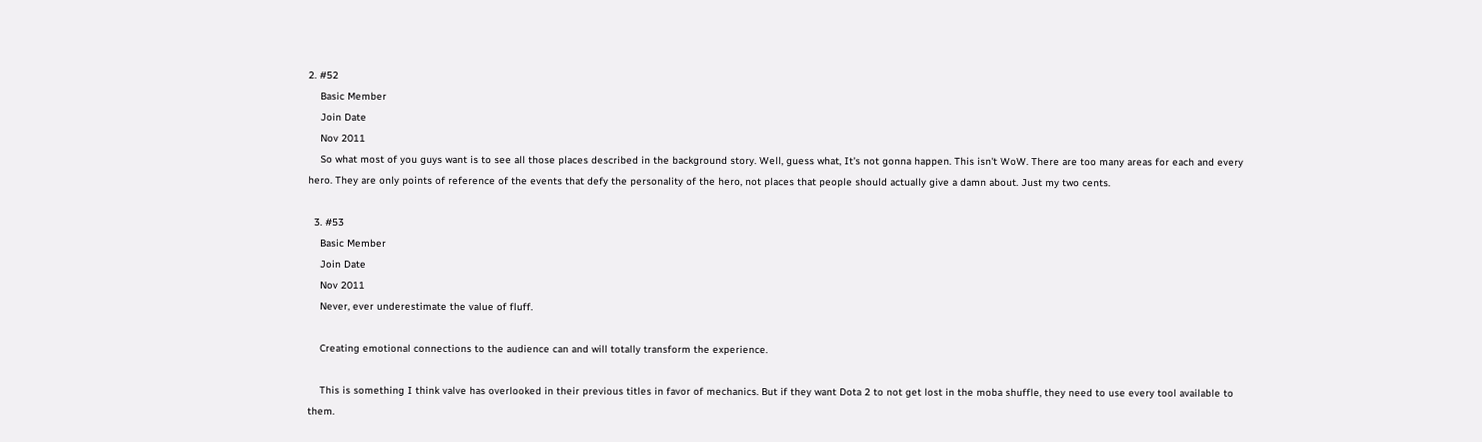2. #52
    Basic Member
    Join Date
    Nov 2011
    So what most of you guys want is to see all those places described in the background story. Well, guess what, It's not gonna happen. This isn't WoW. There are too many areas for each and every hero. They are only points of reference of the events that defy the personality of the hero, not places that people should actually give a damn about. Just my two cents.

  3. #53
    Basic Member
    Join Date
    Nov 2011
    Never, ever underestimate the value of fluff.

    Creating emotional connections to the audience can and will totally transform the experience.

    This is something I think valve has overlooked in their previous titles in favor of mechanics. But if they want Dota 2 to not get lost in the moba shuffle, they need to use every tool available to them.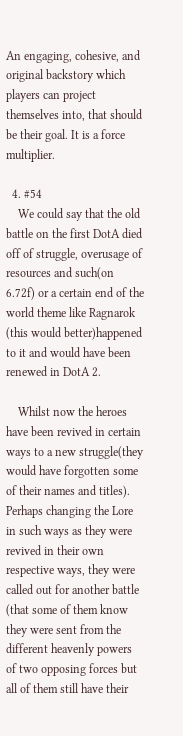An engaging, cohesive, and original backstory which players can project themselves into, that should be their goal. It is a force multiplier.

  4. #54
    We could say that the old battle on the first DotA died off of struggle, overusage of resources and such(on 6.72f) or a certain end of the world theme like Ragnarok (this would better)happened to it and would have been renewed in DotA 2.

    Whilst now the heroes have been revived in certain ways to a new struggle(they would have forgotten some of their names and titles). Perhaps changing the Lore in such ways as they were revived in their own respective ways, they were called out for another battle (that some of them know they were sent from the different heavenly powers of two opposing forces but all of them still have their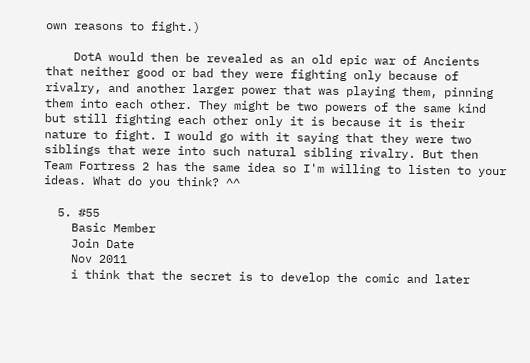own reasons to fight.)

    DotA would then be revealed as an old epic war of Ancients that neither good or bad they were fighting only because of rivalry, and another larger power that was playing them, pinning them into each other. They might be two powers of the same kind but still fighting each other only it is because it is their nature to fight. I would go with it saying that they were two siblings that were into such natural sibling rivalry. But then Team Fortress 2 has the same idea so I'm willing to listen to your ideas. What do you think? ^^

  5. #55
    Basic Member
    Join Date
    Nov 2011
    i think that the secret is to develop the comic and later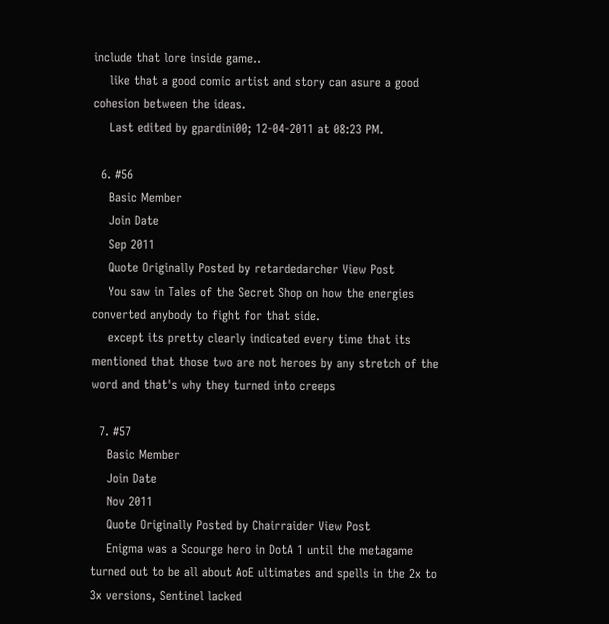include that lore inside game..
    like that a good comic artist and story can asure a good cohesion between the ideas.
    Last edited by gpardini00; 12-04-2011 at 08:23 PM.

  6. #56
    Basic Member
    Join Date
    Sep 2011
    Quote Originally Posted by retardedarcher View Post
    You saw in Tales of the Secret Shop on how the energies converted anybody to fight for that side.
    except its pretty clearly indicated every time that its mentioned that those two are not heroes by any stretch of the word and that's why they turned into creeps

  7. #57
    Basic Member
    Join Date
    Nov 2011
    Quote Originally Posted by Chairraider View Post
    Enigma was a Scourge hero in DotA 1 until the metagame turned out to be all about AoE ultimates and spells in the 2x to 3x versions, Sentinel lacked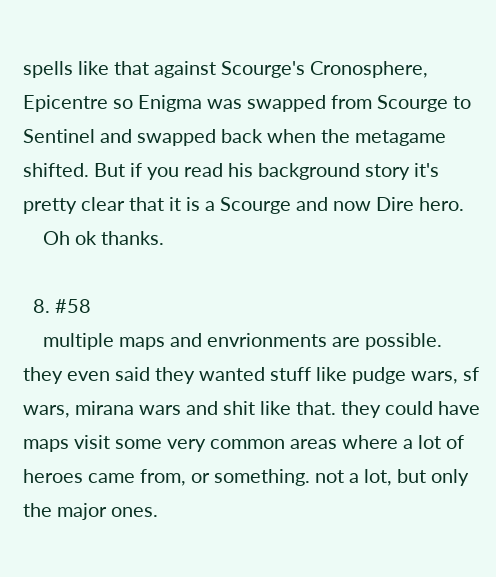spells like that against Scourge's Cronosphere, Epicentre so Enigma was swapped from Scourge to Sentinel and swapped back when the metagame shifted. But if you read his background story it's pretty clear that it is a Scourge and now Dire hero.
    Oh ok thanks.

  8. #58
    multiple maps and envrionments are possible. they even said they wanted stuff like pudge wars, sf wars, mirana wars and shit like that. they could have maps visit some very common areas where a lot of heroes came from, or something. not a lot, but only the major ones.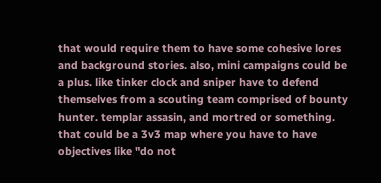that would require them to have some cohesive lores and background stories. also, mini campaigns could be a plus. like tinker clock and sniper have to defend themselves from a scouting team comprised of bounty hunter. templar assasin, and mortred or something. that could be a 3v3 map where you have to have objectives like "do not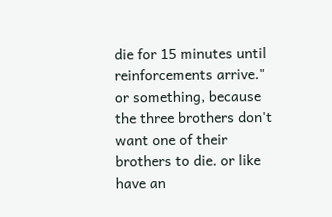die for 15 minutes until reinforcements arrive." or something, because the three brothers don't want one of their brothers to die. or like have an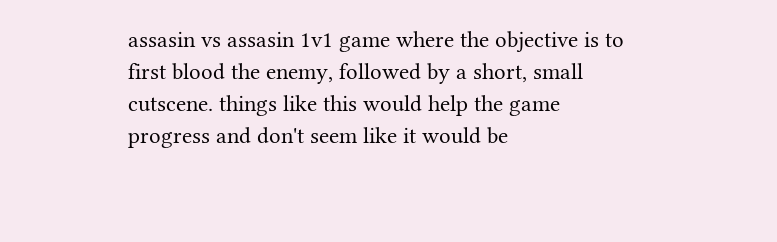assasin vs assasin 1v1 game where the objective is to first blood the enemy, followed by a short, small cutscene. things like this would help the game progress and don't seem like it would be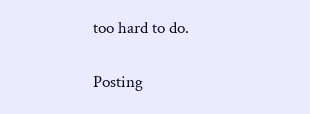too hard to do.

Posting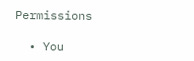Permissions

  • You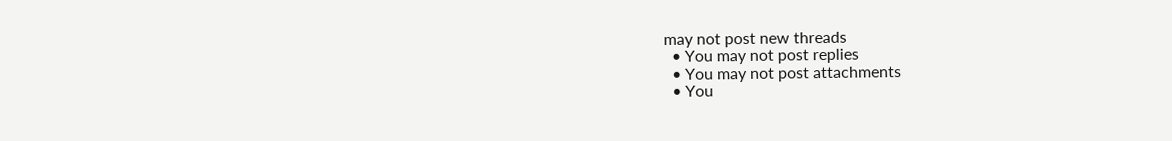may not post new threads
  • You may not post replies
  • You may not post attachments
  • You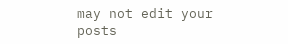may not edit your posts